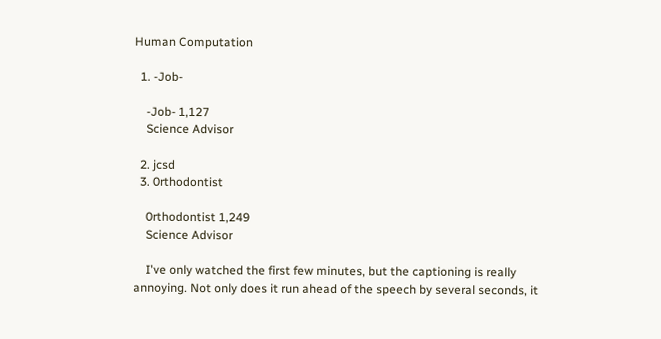Human Computation

  1. -Job-

    -Job- 1,127
    Science Advisor

  2. jcsd
  3. 0rthodontist

    0rthodontist 1,249
    Science Advisor

    I've only watched the first few minutes, but the captioning is really annoying. Not only does it run ahead of the speech by several seconds, it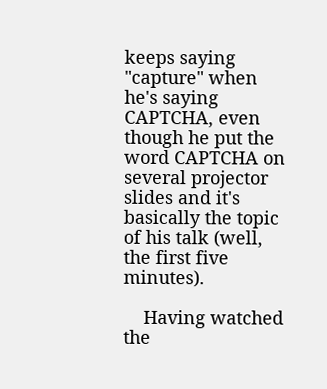keeps saying "capture" when he's saying CAPTCHA, even though he put the word CAPTCHA on several projector slides and it's basically the topic of his talk (well, the first five minutes).

    Having watched the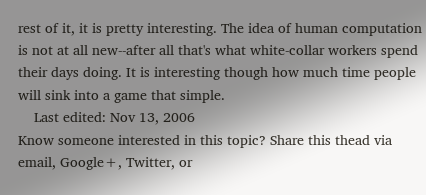rest of it, it is pretty interesting. The idea of human computation is not at all new--after all that's what white-collar workers spend their days doing. It is interesting though how much time people will sink into a game that simple.
    Last edited: Nov 13, 2006
Know someone interested in this topic? Share this thead via email, Google+, Twitter, or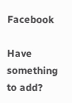Facebook

Have something to add?